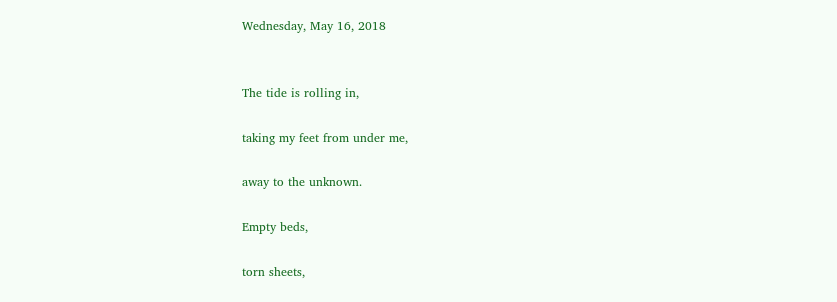Wednesday, May 16, 2018


The tide is rolling in,

taking my feet from under me,

away to the unknown.

Empty beds,

torn sheets,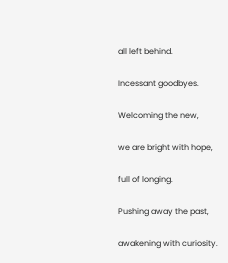all left behind.

Incessant goodbyes.

Welcoming the new,

we are bright with hope,

full of longing.

Pushing away the past,

awakening with curiosity.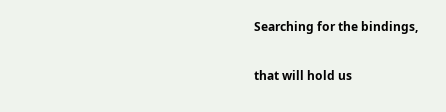Searching for the bindings,

that will hold us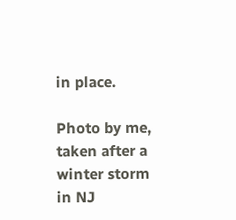in place.

Photo by me, taken after a winter storm in NJ